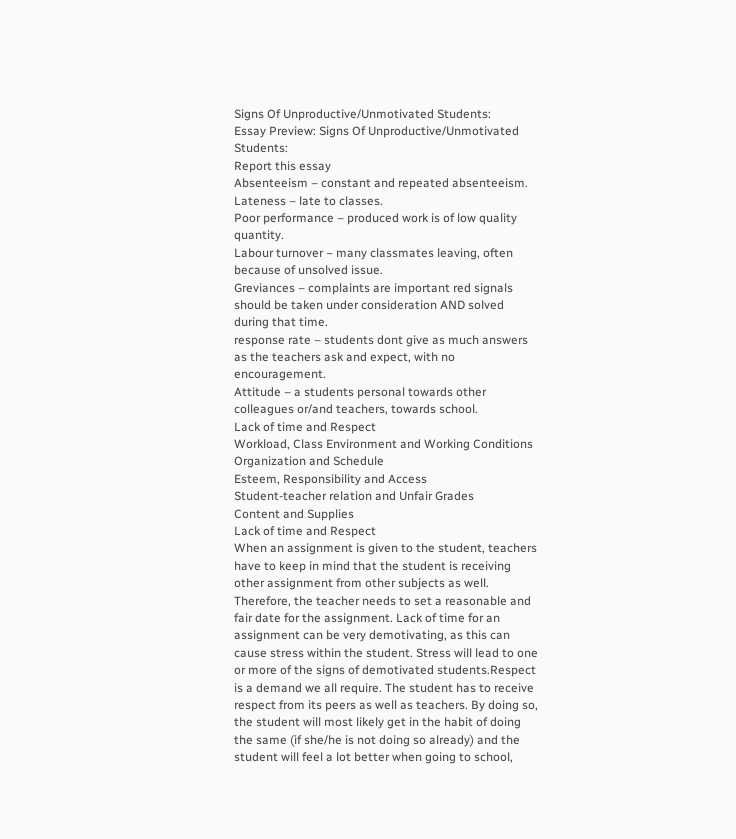Signs Of Unproductive/Unmotivated Students:
Essay Preview: Signs Of Unproductive/Unmotivated Students:
Report this essay
Absenteeism – constant and repeated absenteeism.
Lateness – late to classes.
Poor performance – produced work is of low quality quantity.
Labour turnover – many classmates leaving, often because of unsolved issue.
Greviances – complaints are important red signals should be taken under consideration AND solved during that time.
response rate – students dont give as much answers as the teachers ask and expect, with no encouragement.
Attitude – a students personal towards other colleagues or/and teachers, towards school.
Lack of time and Respect
Workload, Class Environment and Working Conditions
Organization and Schedule
Esteem, Responsibility and Access
Student-teacher relation and Unfair Grades
Content and Supplies
Lack of time and Respect
When an assignment is given to the student, teachers have to keep in mind that the student is receiving other assignment from other subjects as well. Therefore, the teacher needs to set a reasonable and fair date for the assignment. Lack of time for an assignment can be very demotivating, as this can cause stress within the student. Stress will lead to one or more of the signs of demotivated students.Respect is a demand we all require. The student has to receive respect from its peers as well as teachers. By doing so, the student will most likely get in the habit of doing the same (if she/he is not doing so already) and the student will feel a lot better when going to school,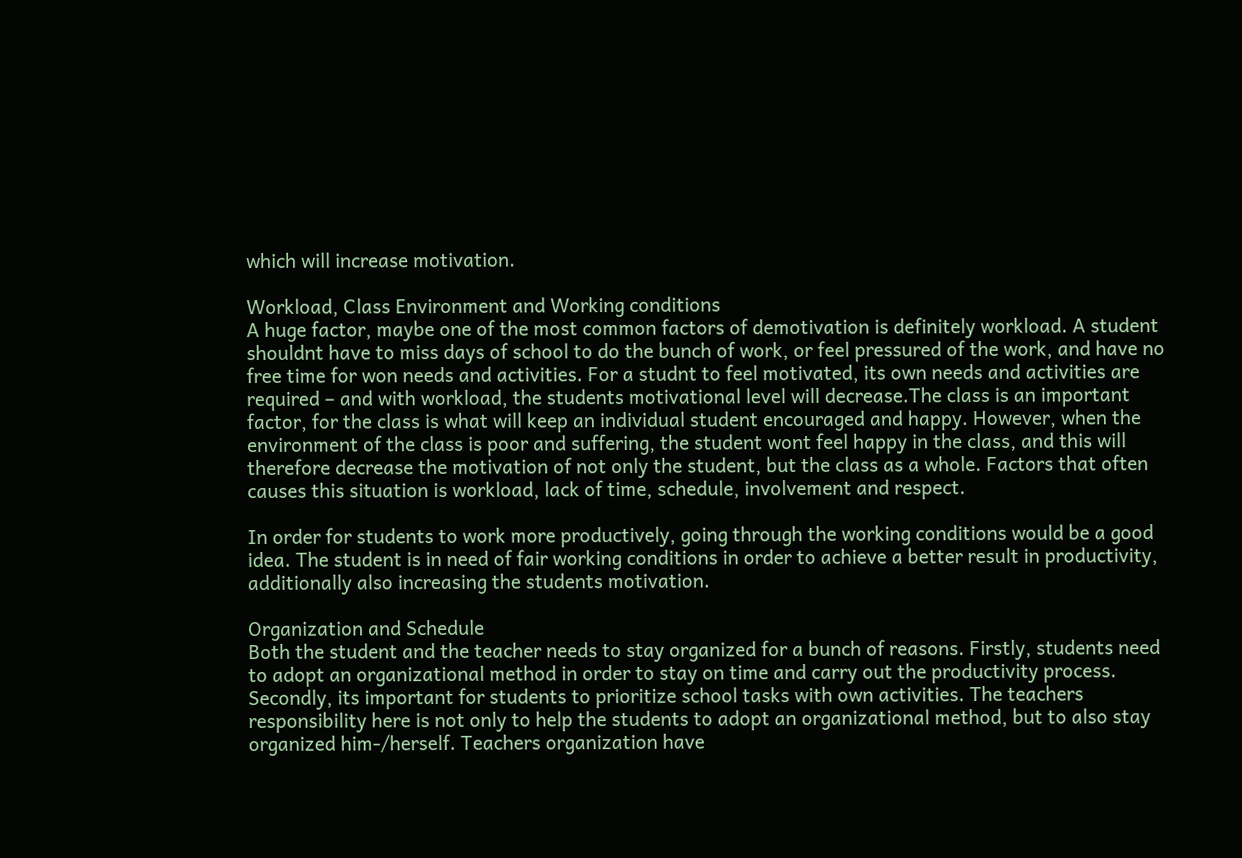which will increase motivation.

Workload, Class Environment and Working conditions
A huge factor, maybe one of the most common factors of demotivation is definitely workload. A student shouldnt have to miss days of school to do the bunch of work, or feel pressured of the work, and have no free time for won needs and activities. For a studnt to feel motivated, its own needs and activities are required – and with workload, the students motivational level will decrease.The class is an important factor, for the class is what will keep an individual student encouraged and happy. However, when the environment of the class is poor and suffering, the student wont feel happy in the class, and this will therefore decrease the motivation of not only the student, but the class as a whole. Factors that often causes this situation is workload, lack of time, schedule, involvement and respect.

In order for students to work more productively, going through the working conditions would be a good idea. The student is in need of fair working conditions in order to achieve a better result in productivity, additionally also increasing the students motivation.

Organization and Schedule
Both the student and the teacher needs to stay organized for a bunch of reasons. Firstly, students need to adopt an organizational method in order to stay on time and carry out the productivity process. Secondly, its important for students to prioritize school tasks with own activities. The teachers responsibility here is not only to help the students to adopt an organizational method, but to also stay organized him-/herself. Teachers organization have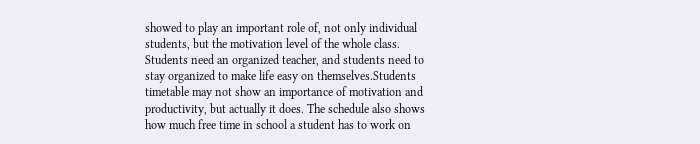showed to play an important role of, not only individual students, but the motivation level of the whole class. Students need an organized teacher, and students need to stay organized to make life easy on themselves.Students timetable may not show an importance of motivation and productivity, but actually it does. The schedule also shows how much free time in school a student has to work on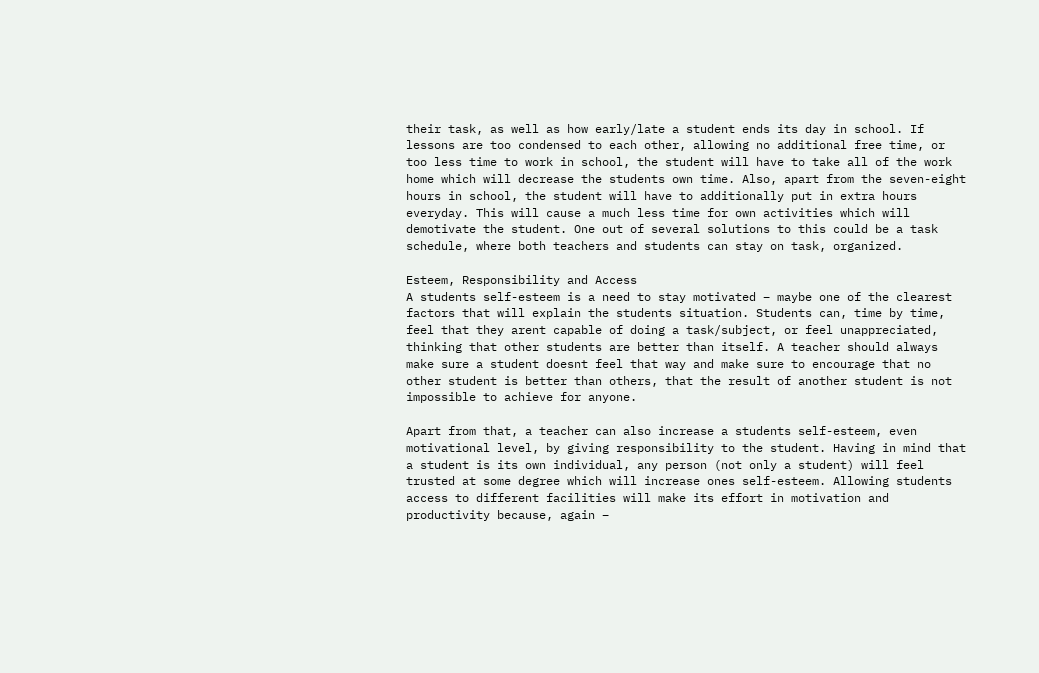their task, as well as how early/late a student ends its day in school. If lessons are too condensed to each other, allowing no additional free time, or too less time to work in school, the student will have to take all of the work home which will decrease the students own time. Also, apart from the seven-eight hours in school, the student will have to additionally put in extra hours everyday. This will cause a much less time for own activities which will demotivate the student. One out of several solutions to this could be a task schedule, where both teachers and students can stay on task, organized.

Esteem, Responsibility and Access
A students self-esteem is a need to stay motivated – maybe one of the clearest factors that will explain the students situation. Students can, time by time, feel that they arent capable of doing a task/subject, or feel unappreciated, thinking that other students are better than itself. A teacher should always make sure a student doesnt feel that way and make sure to encourage that no other student is better than others, that the result of another student is not impossible to achieve for anyone.

Apart from that, a teacher can also increase a students self-esteem, even motivational level, by giving responsibility to the student. Having in mind that a student is its own individual, any person (not only a student) will feel trusted at some degree which will increase ones self-esteem. Allowing students access to different facilities will make its effort in motivation and productivity because, again –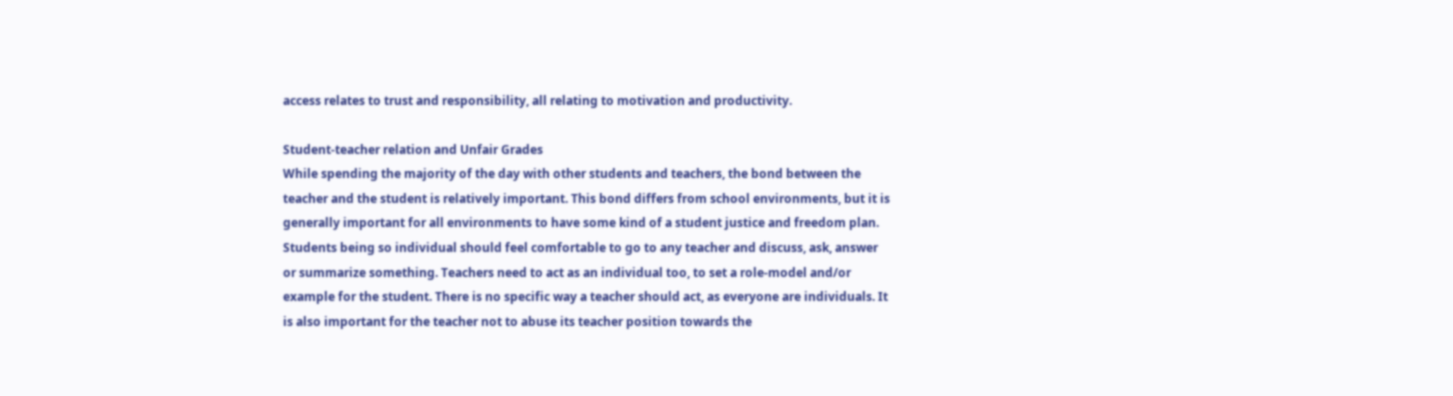access relates to trust and responsibility, all relating to motivation and productivity.

Student-teacher relation and Unfair Grades
While spending the majority of the day with other students and teachers, the bond between the teacher and the student is relatively important. This bond differs from school environments, but it is generally important for all environments to have some kind of a student justice and freedom plan. Students being so individual should feel comfortable to go to any teacher and discuss, ask, answer or summarize something. Teachers need to act as an individual too, to set a role-model and/or example for the student. There is no specific way a teacher should act, as everyone are individuals. It is also important for the teacher not to abuse its teacher position towards the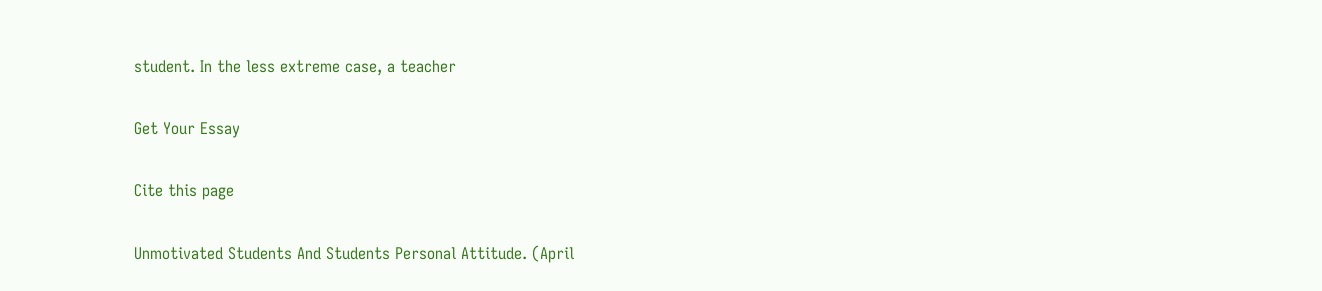student. In the less extreme case, a teacher

Get Your Essay

Cite this page

Unmotivated Students And Students Personal Attitude. (April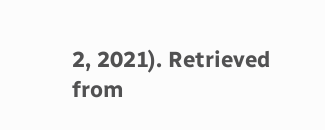2, 2021). Retrieved from